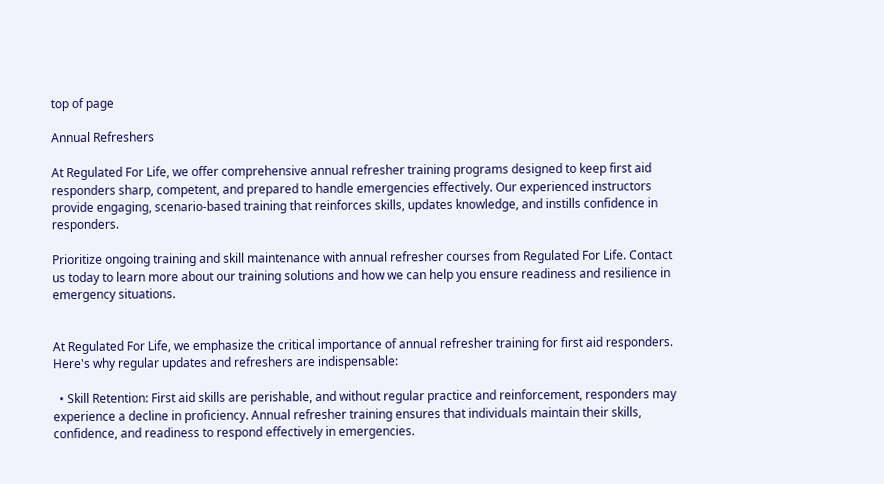top of page

Annual Refreshers

At Regulated For Life, we offer comprehensive annual refresher training programs designed to keep first aid responders sharp, competent, and prepared to handle emergencies effectively. Our experienced instructors provide engaging, scenario-based training that reinforces skills, updates knowledge, and instills confidence in responders.

Prioritize ongoing training and skill maintenance with annual refresher courses from Regulated For Life. Contact us today to learn more about our training solutions and how we can help you ensure readiness and resilience in emergency situations.


At Regulated For Life, we emphasize the critical importance of annual refresher training for first aid responders. Here's why regular updates and refreshers are indispensable:

  • Skill Retention: First aid skills are perishable, and without regular practice and reinforcement, responders may experience a decline in proficiency. Annual refresher training ensures that individuals maintain their skills, confidence, and readiness to respond effectively in emergencies.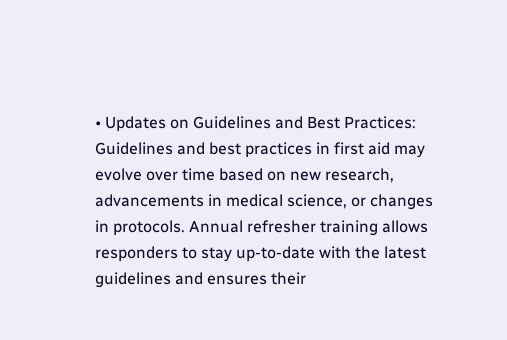• Updates on Guidelines and Best Practices: Guidelines and best practices in first aid may evolve over time based on new research, advancements in medical science, or changes in protocols. Annual refresher training allows responders to stay up-to-date with the latest guidelines and ensures their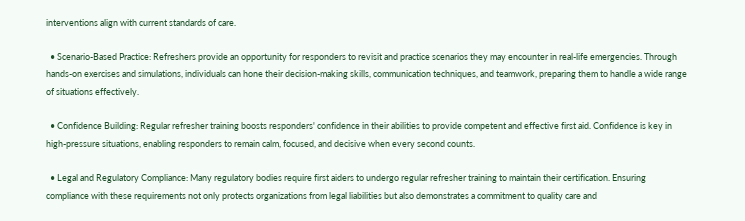interventions align with current standards of care.

  • Scenario-Based Practice: Refreshers provide an opportunity for responders to revisit and practice scenarios they may encounter in real-life emergencies. Through hands-on exercises and simulations, individuals can hone their decision-making skills, communication techniques, and teamwork, preparing them to handle a wide range of situations effectively.

  • Confidence Building: Regular refresher training boosts responders' confidence in their abilities to provide competent and effective first aid. Confidence is key in high-pressure situations, enabling responders to remain calm, focused, and decisive when every second counts.

  • Legal and Regulatory Compliance: Many regulatory bodies require first aiders to undergo regular refresher training to maintain their certification. Ensuring compliance with these requirements not only protects organizations from legal liabilities but also demonstrates a commitment to quality care and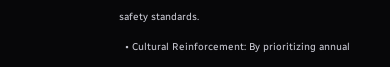safety standards.

  • Cultural Reinforcement: By prioritizing annual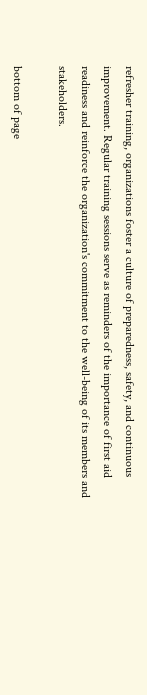refresher training, organizations foster a culture of preparedness, safety, and continuous improvement. Regular training sessions serve as reminders of the importance of first aid readiness and reinforce the organization's commitment to the well-being of its members and stakeholders.

bottom of page